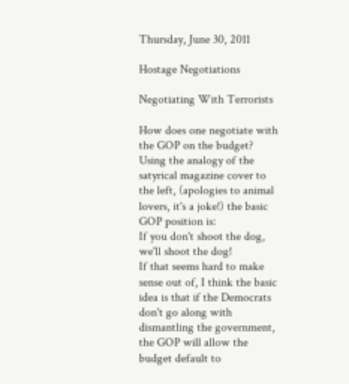Thursday, June 30, 2011

Hostage Negotiations

Negotiating With Terrorists

How does one negotiate with the GOP on the budget?  Using the analogy of the satyrical magazine cover to the left, (apologies to animal lovers, it's a joke!) the basic GOP position is:
If you don't shoot the dog, we'll shoot the dog!
If that seems hard to make sense out of, I think the basic idea is that if the Democrats don't go along with dismantling the government, the GOP will allow the budget default to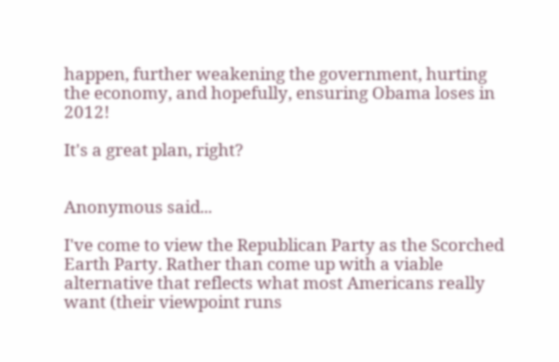happen, further weakening the government, hurting the economy, and hopefully, ensuring Obama loses in 2012!

It's a great plan, right?


Anonymous said...

I've come to view the Republican Party as the Scorched Earth Party. Rather than come up with a viable alternative that reflects what most Americans really want (their viewpoint runs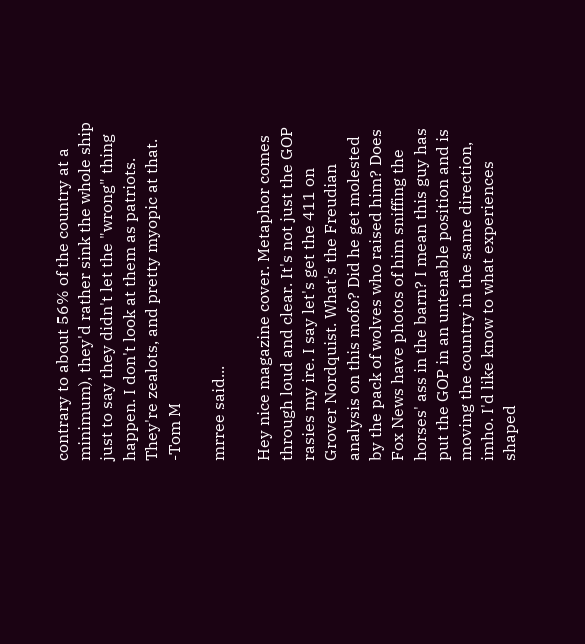contrary to about 56% of the country at a minimum), they'd rather sink the whole ship just to say they didn't let the "wrong" thing happen. I don't look at them as patriots. They're zealots, and pretty myopic at that.
-Tom M

mrree said...

Hey nice magazine cover. Metaphor comes through loud and clear. It's not just the GOP rasies my ire. I say let's get the 411 on Grover Nordquist. What's the Freudian analysis on this mofo? Did he get molested by the pack of wolves who raised him? Does Fox News have photos of him sniffing the horses' ass in the barn? I mean this guy has put the GOP in an untenable position and is moving the country in the same direction, imho. I'd like know to what experiences shaped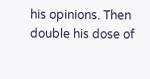his opinions. Then double his dose of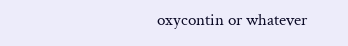oxycontin or whatever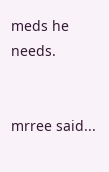meds he needs.


mrree said...